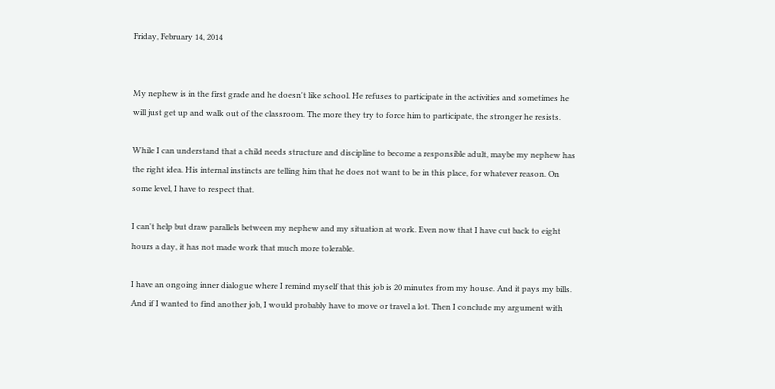Friday, February 14, 2014


My nephew is in the first grade and he doesn't like school. He refuses to participate in the activities and sometimes he will just get up and walk out of the classroom. The more they try to force him to participate, the stronger he resists.

While I can understand that a child needs structure and discipline to become a responsible adult, maybe my nephew has the right idea. His internal instincts are telling him that he does not want to be in this place, for whatever reason. On some level, I have to respect that.

I can't help but draw parallels between my nephew and my situation at work. Even now that I have cut back to eight hours a day, it has not made work that much more tolerable.

I have an ongoing inner dialogue where I remind myself that this job is 20 minutes from my house. And it pays my bills. And if I wanted to find another job, I would probably have to move or travel a lot. Then I conclude my argument with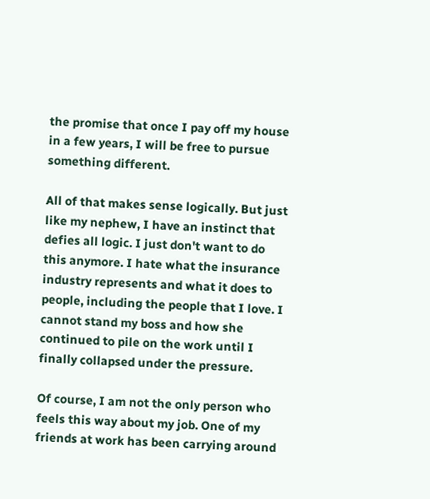the promise that once I pay off my house in a few years, I will be free to pursue something different.

All of that makes sense logically. But just like my nephew, I have an instinct that defies all logic. I just don't want to do this anymore. I hate what the insurance industry represents and what it does to people, including the people that I love. I cannot stand my boss and how she continued to pile on the work until I finally collapsed under the pressure.

Of course, I am not the only person who feels this way about my job. One of my friends at work has been carrying around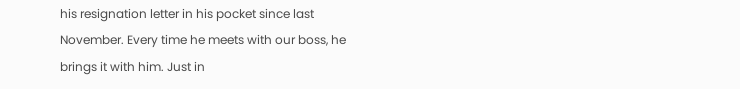his resignation letter in his pocket since last November. Every time he meets with our boss, he brings it with him. Just in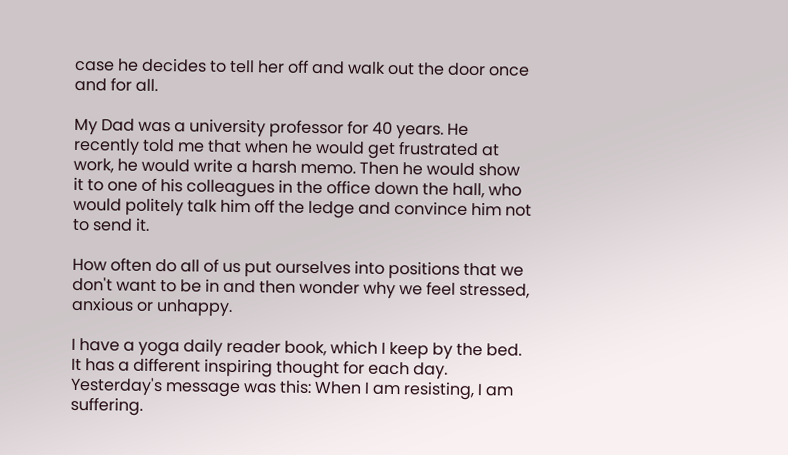case he decides to tell her off and walk out the door once and for all.

My Dad was a university professor for 40 years. He recently told me that when he would get frustrated at work, he would write a harsh memo. Then he would show it to one of his colleagues in the office down the hall, who would politely talk him off the ledge and convince him not to send it.

How often do all of us put ourselves into positions that we don't want to be in and then wonder why we feel stressed, anxious or unhappy.

I have a yoga daily reader book, which I keep by the bed. It has a different inspiring thought for each day. Yesterday's message was this: When I am resisting, I am suffering.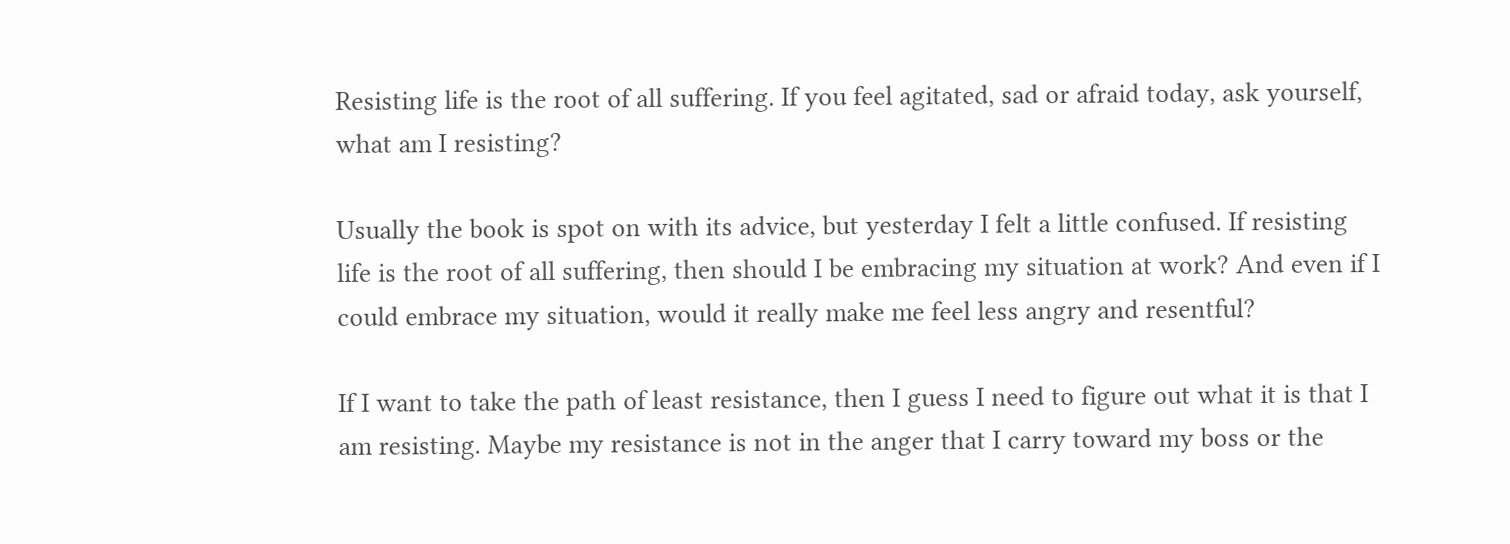Resisting life is the root of all suffering. If you feel agitated, sad or afraid today, ask yourself, what am I resisting?

Usually the book is spot on with its advice, but yesterday I felt a little confused. If resisting life is the root of all suffering, then should I be embracing my situation at work? And even if I could embrace my situation, would it really make me feel less angry and resentful?

If I want to take the path of least resistance, then I guess I need to figure out what it is that I am resisting. Maybe my resistance is not in the anger that I carry toward my boss or the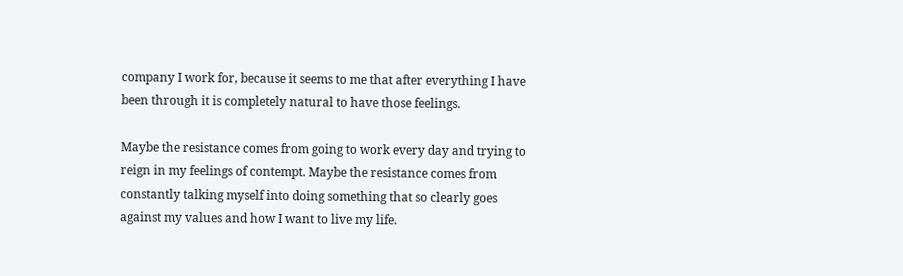company I work for, because it seems to me that after everything I have been through it is completely natural to have those feelings.

Maybe the resistance comes from going to work every day and trying to reign in my feelings of contempt. Maybe the resistance comes from constantly talking myself into doing something that so clearly goes against my values and how I want to live my life.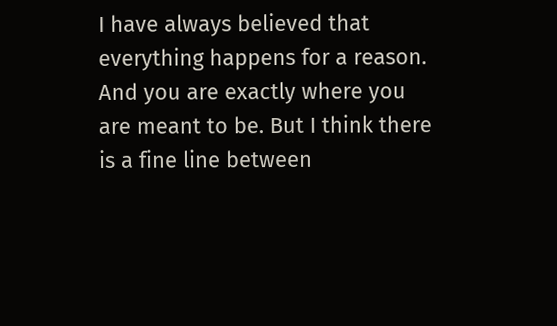I have always believed that everything happens for a reason. And you are exactly where you are meant to be. But I think there is a fine line between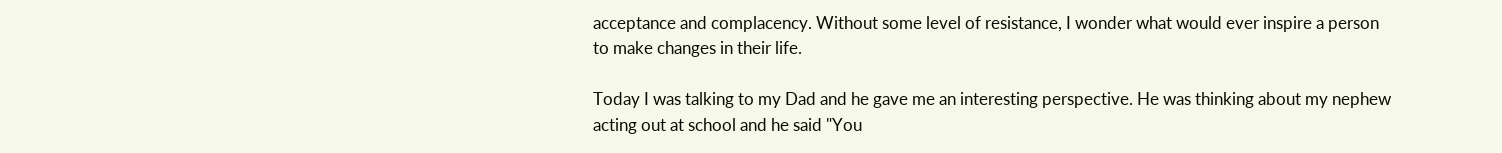acceptance and complacency. Without some level of resistance, I wonder what would ever inspire a person to make changes in their life.

Today I was talking to my Dad and he gave me an interesting perspective. He was thinking about my nephew acting out at school and he said "You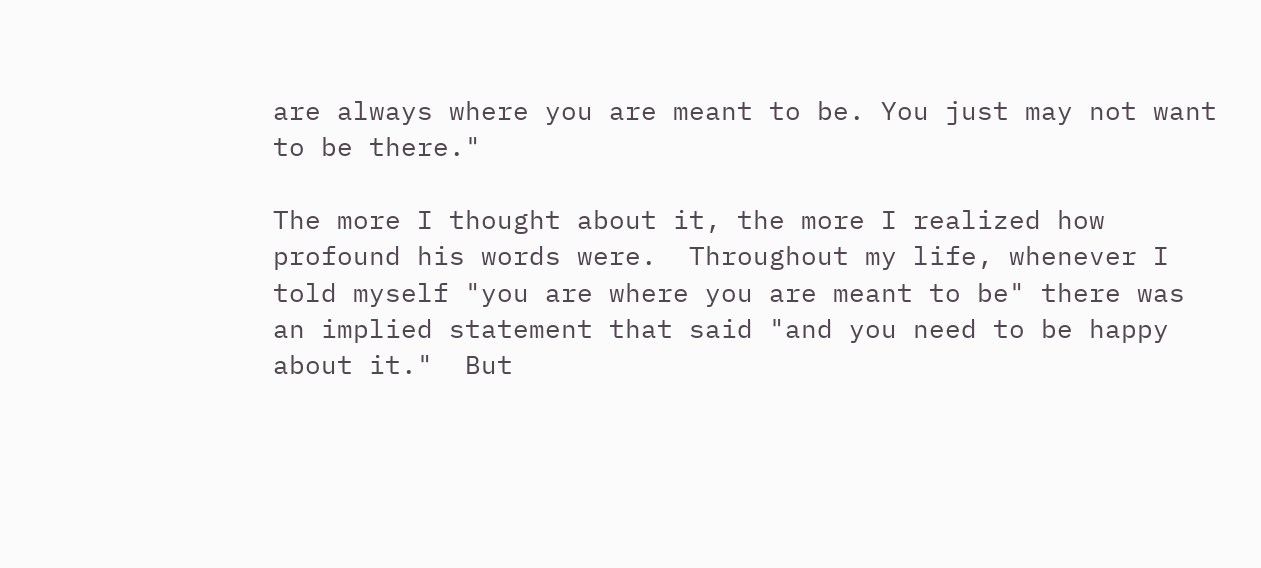are always where you are meant to be. You just may not want to be there."

The more I thought about it, the more I realized how profound his words were.  Throughout my life, whenever I told myself "you are where you are meant to be" there was an implied statement that said "and you need to be happy about it."  But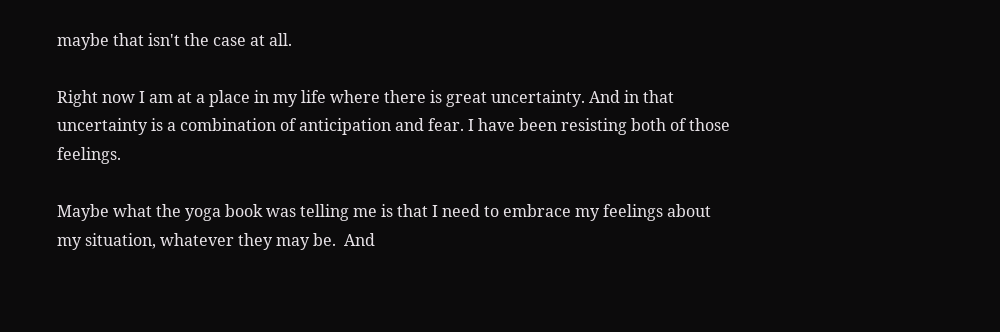maybe that isn't the case at all.

Right now I am at a place in my life where there is great uncertainty. And in that uncertainty is a combination of anticipation and fear. I have been resisting both of those feelings.

Maybe what the yoga book was telling me is that I need to embrace my feelings about my situation, whatever they may be.  And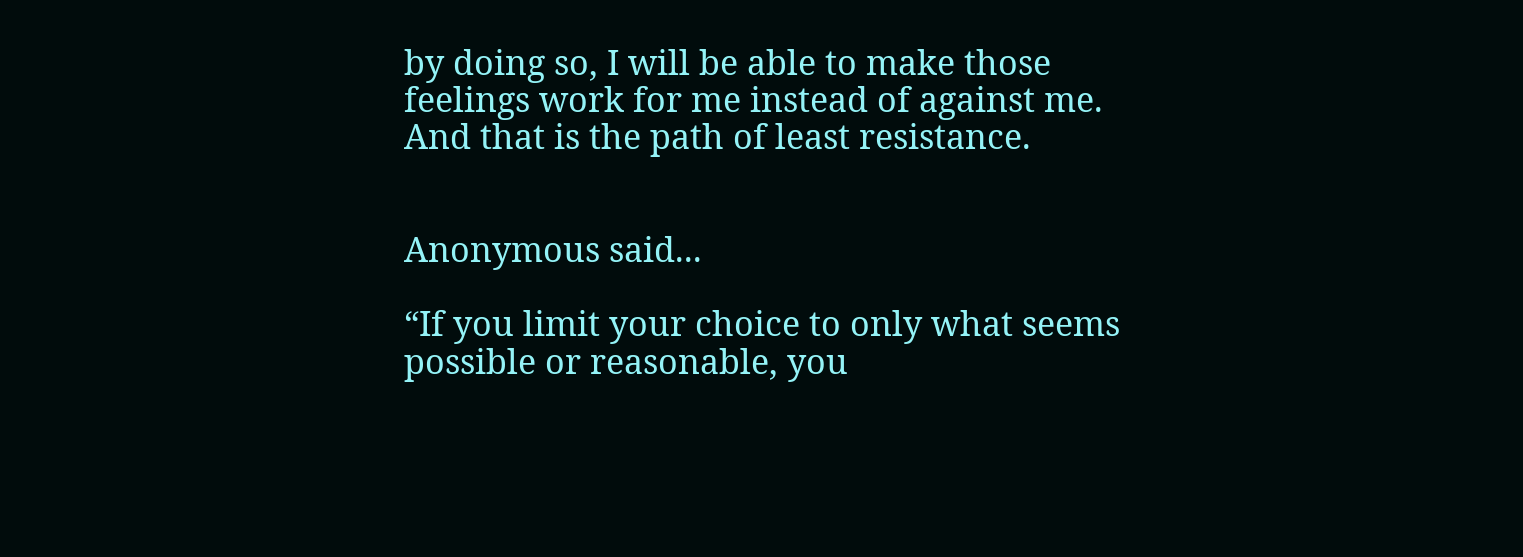by doing so, I will be able to make those feelings work for me instead of against me.  And that is the path of least resistance.


Anonymous said...

“If you limit your choice to only what seems possible or reasonable, you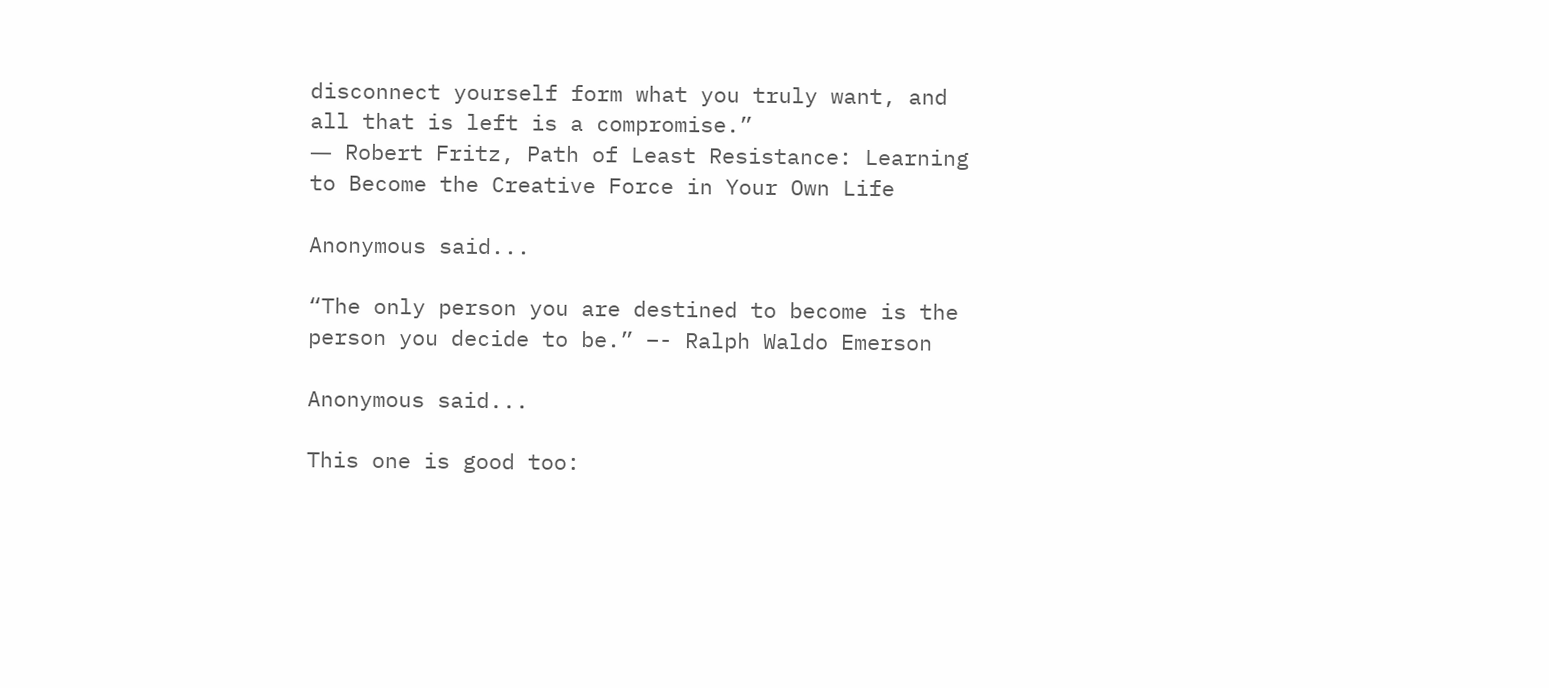disconnect yourself form what you truly want, and all that is left is a compromise.”
― Robert Fritz, Path of Least Resistance: Learning to Become the Creative Force in Your Own Life

Anonymous said...

“The only person you are destined to become is the person you decide to be.” –- Ralph Waldo Emerson

Anonymous said...

This one is good too: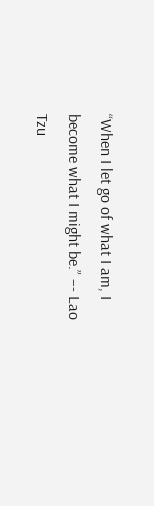“When I let go of what I am, I become what I might be.” –- Lao Tzu